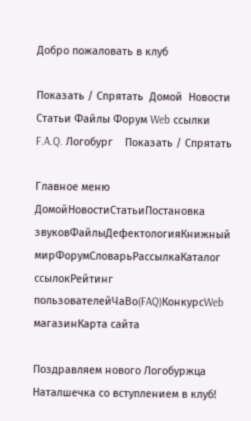Добро пожаловать в клуб

Показать / Спрятать  Домой  Новости Статьи Файлы Форум Web ссылки F.A.Q. Логобург    Показать / Спрятать

Главное меню
ДомойНовостиСтатьиПостановка звуковФайлыДефектологияКнижный мирФорумСловарьРассылкаКаталог ссылокРейтинг пользователейЧаВо(FAQ)КонкурсWeb магазинКарта сайта

Поздравляем нового Логобуржца Наталшечка со вступлением в клуб!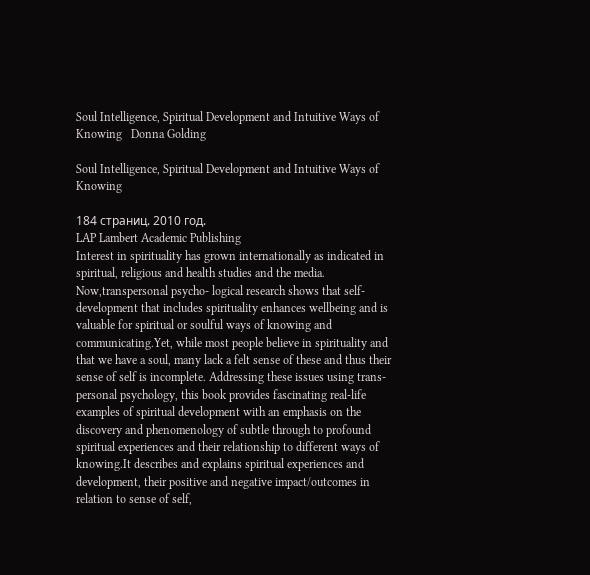Soul Intelligence, Spiritual Development and Intuitive Ways of Knowing   Donna Golding

Soul Intelligence, Spiritual Development and Intuitive Ways of Knowing

184 страниц. 2010 год.
LAP Lambert Academic Publishing
Interest in spirituality has grown internationally as indicated in spiritual, religious and health studies and the media. Now,transpersonal psycho- logical research shows that self-development that includes spirituality enhances wellbeing and is valuable for spiritual or soulful ways of knowing and communicating.Yet, while most people believe in spirituality and that we have a soul, many lack a felt sense of these and thus their sense of self is incomplete. Addressing these issues using trans- personal psychology, this book provides fascinating real-life examples of spiritual development with an emphasis on the discovery and phenomenology of subtle through to profound spiritual experiences and their relationship to different ways of knowing.It describes and explains spiritual experiences and development, their positive and negative impact/outcomes in relation to sense of self,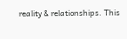reality & relationships. This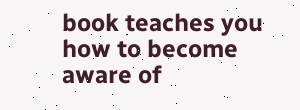book teaches you how to become aware of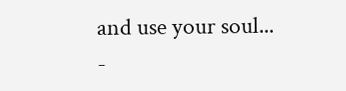and use your soul...
-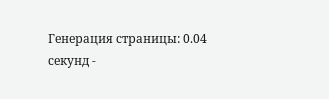Генерация страницы: 0.04 секунд -